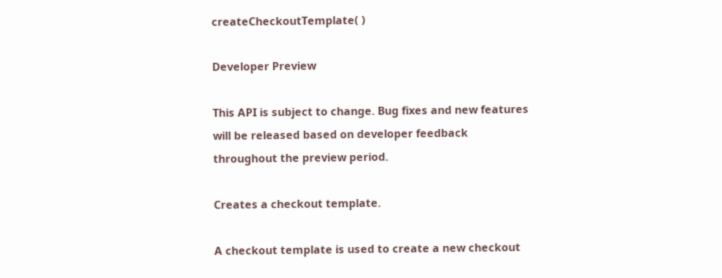createCheckoutTemplate( )

Developer Preview

This API is subject to change. Bug fixes and new features will be released based on developer feedback throughout the preview period.

Creates a checkout template.

A checkout template is used to create a new checkout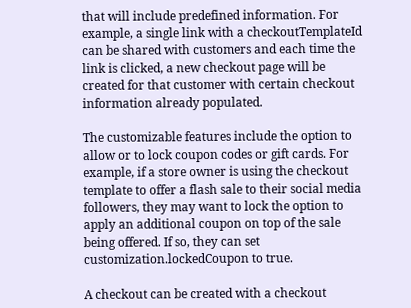that will include predefined information. For example, a single link with a checkoutTemplateId can be shared with customers and each time the link is clicked, a new checkout page will be created for that customer with certain checkout information already populated.

The customizable features include the option to allow or to lock coupon codes or gift cards. For example, if a store owner is using the checkout template to offer a flash sale to their social media followers, they may want to lock the option to apply an additional coupon on top of the sale being offered. If so, they can set customization.lockedCoupon to true.

A checkout can be created with a checkout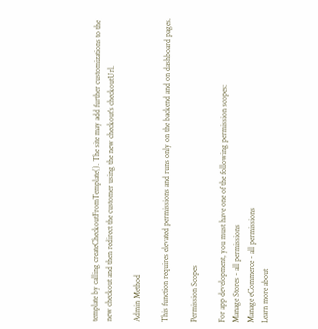template by calling createCheckoutFromTemplate(). The site may add further customizations to the new checkout and then redirect the customer using the new checkout's checkoutUrl.

Admin Method

This function requires elevated permissions and runs only on the backend and on dashboard pages.

Permission Scopes

For app development, you must have one of the following permission scopes:
Manage Stores - all permissions
Manage eCommerce - all permissions
Learn more about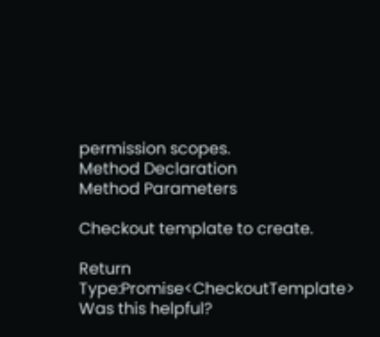permission scopes.
Method Declaration
Method Parameters

Checkout template to create.

Return Type:Promise<CheckoutTemplate>
Was this helpful?